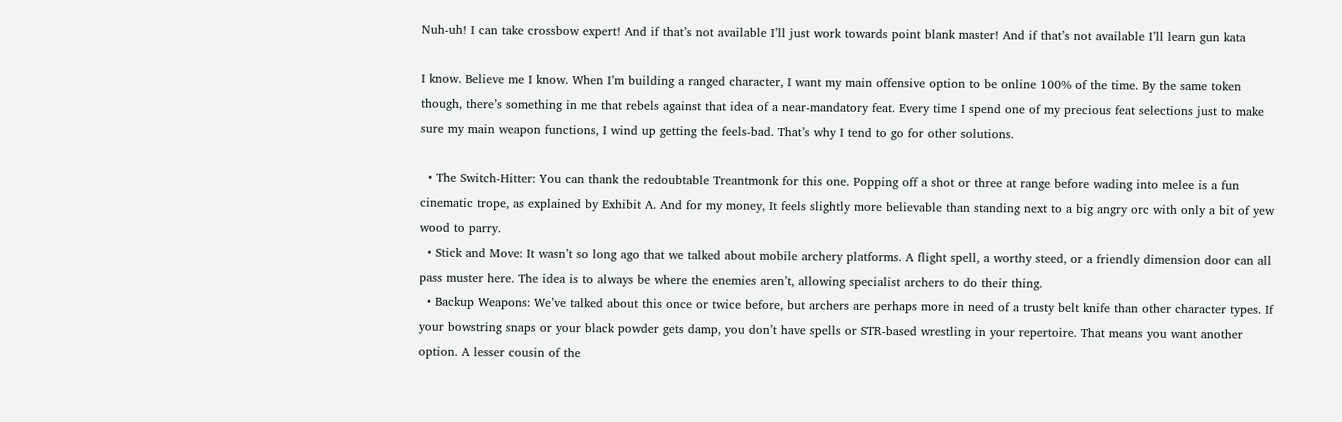Nuh-uh! I can take crossbow expert! And if that’s not available I’ll just work towards point blank master! And if that’s not available I’ll learn gun kata

I know. Believe me I know. When I’m building a ranged character, I want my main offensive option to be online 100% of the time. By the same token though, there’s something in me that rebels against that idea of a near-mandatory feat. Every time I spend one of my precious feat selections just to make sure my main weapon functions, I wind up getting the feels-bad. That’s why I tend to go for other solutions.

  • The Switch-Hitter: You can thank the redoubtable Treantmonk for this one. Popping off a shot or three at range before wading into melee is a fun cinematic trope, as explained by Exhibit A. And for my money, It feels slightly more believable than standing next to a big angry orc with only a bit of yew wood to parry.
  • Stick and Move: It wasn’t so long ago that we talked about mobile archery platforms. A flight spell, a worthy steed, or a friendly dimension door can all pass muster here. The idea is to always be where the enemies aren’t, allowing specialist archers to do their thing.
  • Backup Weapons: We’ve talked about this once or twice before, but archers are perhaps more in need of a trusty belt knife than other character types. If your bowstring snaps or your black powder gets damp, you don’t have spells or STR-based wrestling in your repertoire. That means you want another option. A lesser cousin of the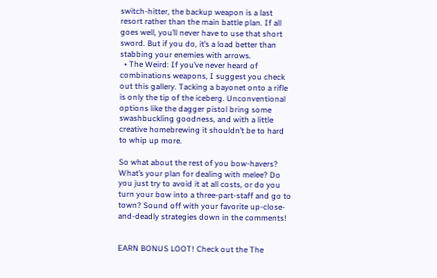switch-hitter, the backup weapon is a last resort rather than the main battle plan. If all goes well, you’ll never have to use that short sword. But if you do, it’s a load better than stabbing your enemies with arrows.
  • The Weird: If you’ve never heard of combinations weapons, I suggest you check out this gallery. Tacking a bayonet onto a rifle is only the tip of the iceberg. Unconventional options like the dagger pistol bring some swashbuckling goodness, and with a little creative homebrewing it shouldn’t be to hard to whip up more.

So what about the rest of you bow-havers? What’s your plan for dealing with melee? Do you just try to avoid it at all costs, or do you turn your bow into a three-part-staff and go to town? Sound off with your favorite up-close-and-deadly strategies down in the comments!


EARN BONUS LOOT! Check out the The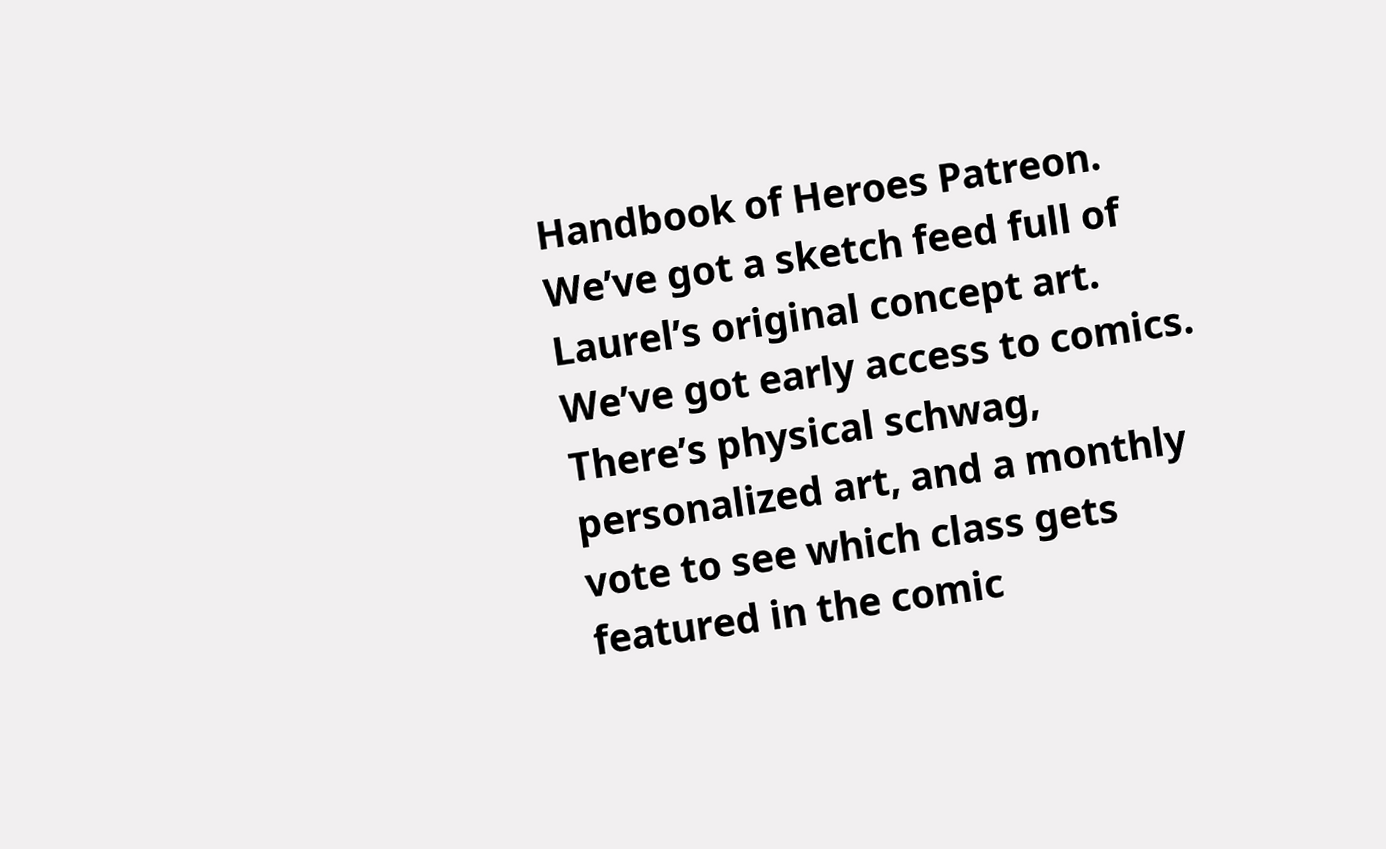Handbook of Heroes Patreon. We’ve got a sketch feed full of Laurel’s original concept art. We’ve got early access to comics. There’s physical schwag, personalized art, and a monthly vote to see which class gets featured in the comic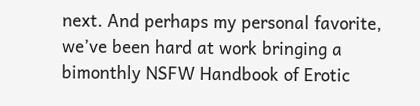next. And perhaps my personal favorite, we’ve been hard at work bringing a bimonthly NSFW Handbook of Erotic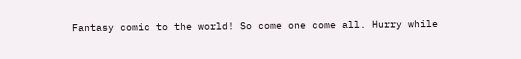Fantasy comic to the world! So come one come all. Hurry while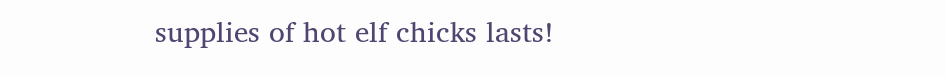supplies of hot elf chicks lasts!